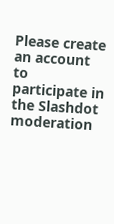Please create an account to participate in the Slashdot moderation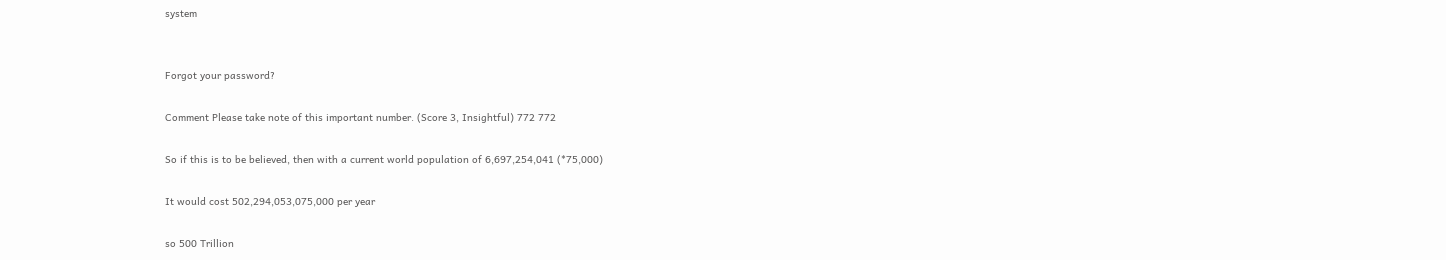system


Forgot your password?

Comment Please take note of this important number. (Score 3, Insightful) 772 772

So if this is to be believed, then with a current world population of 6,697,254,041 (*75,000)

It would cost 502,294,053,075,000 per year

so 500 Trillion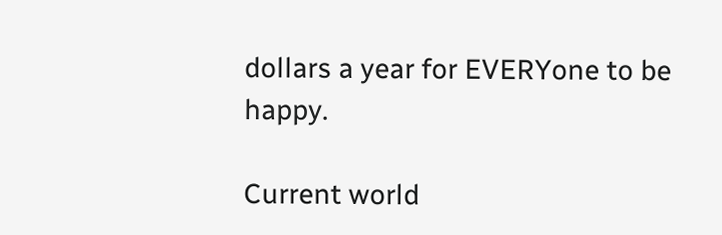dollars a year for EVERYone to be happy.

Current world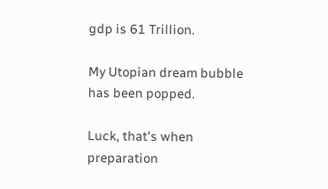gdp is 61 Trillion.

My Utopian dream bubble has been popped.

Luck, that's when preparation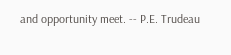and opportunity meet. -- P.E. Trudeau